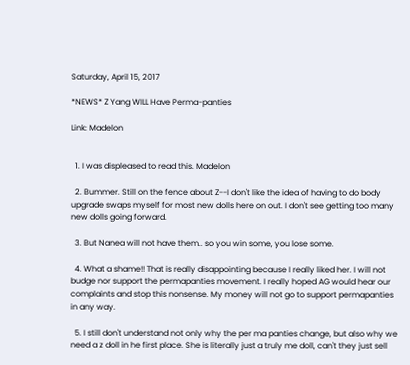Saturday, April 15, 2017

*NEWS* Z Yang WILL Have Perma-panties

Link: Madelon


  1. I was displeased to read this. Madelon

  2. Bummer. Still on the fence about Z--I don't like the idea of having to do body upgrade swaps myself for most new dolls here on out. I don't see getting too many new dolls going forward.

  3. But Nanea will not have them.. so you win some, you lose some.

  4. What a shame!! That is really disappointing because I really liked her. I will not budge nor support the permapanties movement. I really hoped AG would hear our complaints and stop this nonsense. My money will not go to support permapanties in any way.

  5. I still don't understand not only why the per ma panties change, but also why we need a z doll in he first place. She is literally just a truly me doll, can't they just sell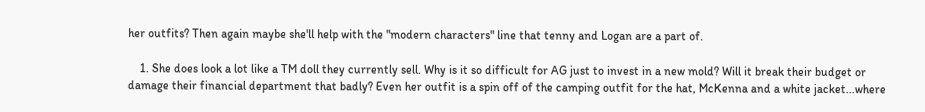her outfits? Then again maybe she'll help with the "modern characters" line that tenny and Logan are a part of.

    1. She does look a lot like a TM doll they currently sell. Why is it so difficult for AG just to invest in a new mold? Will it break their budget or damage their financial department that badly? Even her outfit is a spin off of the camping outfit for the hat, McKenna and a white jacket...where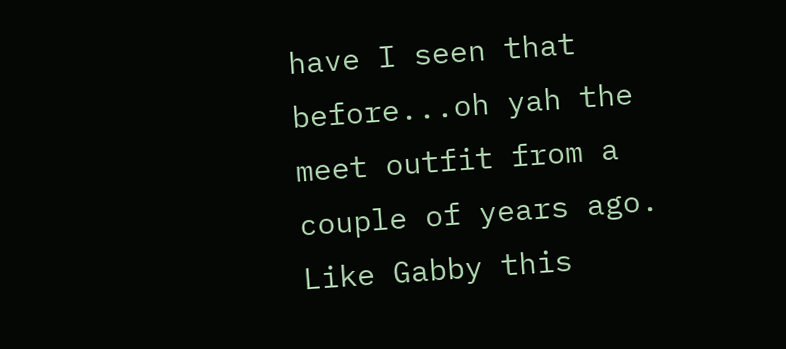have I seen that before...oh yah the meet outfit from a couple of years ago. Like Gabby this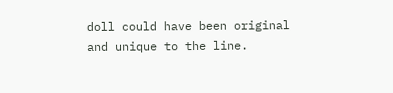doll could have been original and unique to the line.